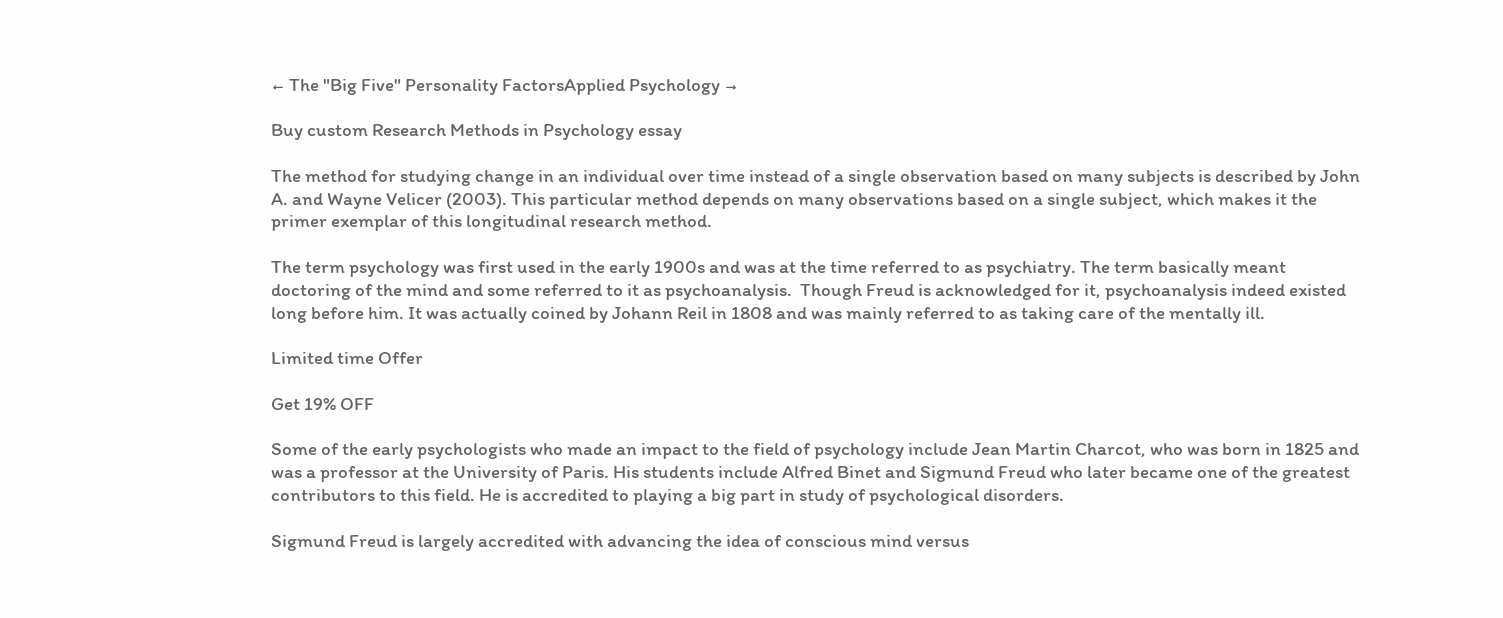← The "Big Five" Personality FactorsApplied Psychology →

Buy custom Research Methods in Psychology essay

The method for studying change in an individual over time instead of a single observation based on many subjects is described by John A. and Wayne Velicer (2003). This particular method depends on many observations based on a single subject, which makes it the primer exemplar of this longitudinal research method.

The term psychology was first used in the early 1900s and was at the time referred to as psychiatry. The term basically meant doctoring of the mind and some referred to it as psychoanalysis.  Though Freud is acknowledged for it, psychoanalysis indeed existed long before him. It was actually coined by Johann Reil in 1808 and was mainly referred to as taking care of the mentally ill.

Limited time Offer

Get 19% OFF

Some of the early psychologists who made an impact to the field of psychology include Jean Martin Charcot, who was born in 1825 and was a professor at the University of Paris. His students include Alfred Binet and Sigmund Freud who later became one of the greatest contributors to this field. He is accredited to playing a big part in study of psychological disorders.

Sigmund Freud is largely accredited with advancing the idea of conscious mind versus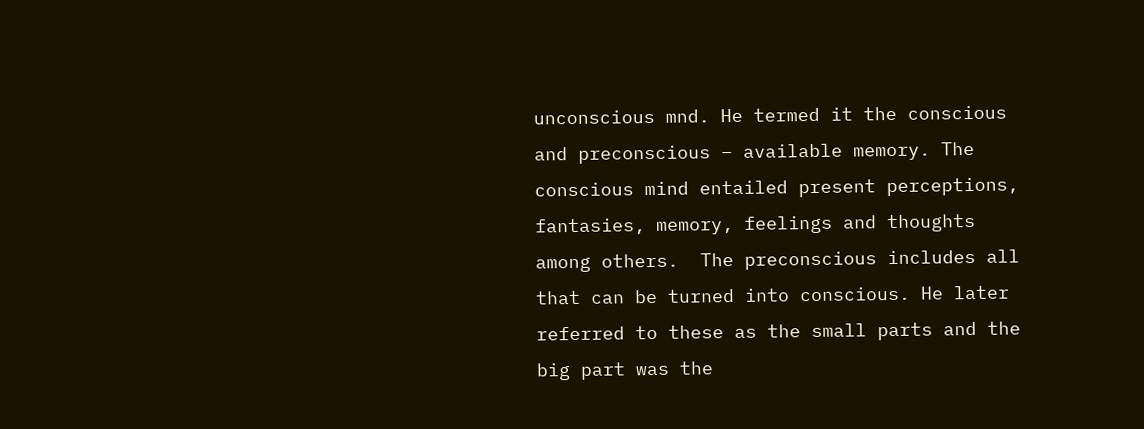unconscious mnd. He termed it the conscious and preconscious – available memory. The conscious mind entailed present perceptions, fantasies, memory, feelings and thoughts among others.  The preconscious includes all that can be turned into conscious. He later referred to these as the small parts and the big part was the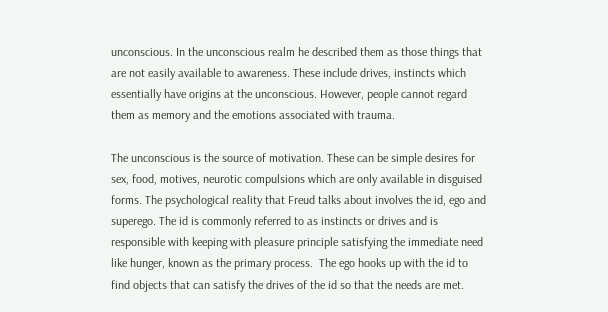unconscious. In the unconscious realm he described them as those things that are not easily available to awareness. These include drives, instincts which essentially have origins at the unconscious. However, people cannot regard them as memory and the emotions associated with trauma.

The unconscious is the source of motivation. These can be simple desires for sex, food, motives, neurotic compulsions which are only available in disguised forms. The psychological reality that Freud talks about involves the id, ego and superego. The id is commonly referred to as instincts or drives and is responsible with keeping with pleasure principle satisfying the immediate need like hunger, known as the primary process.  The ego hooks up with the id to find objects that can satisfy the drives of the id so that the needs are met.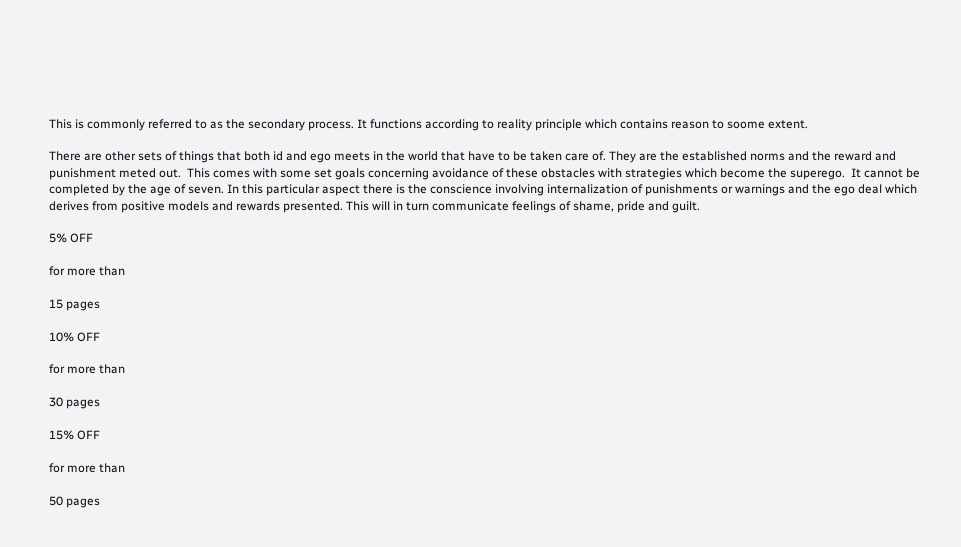This is commonly referred to as the secondary process. It functions according to reality principle which contains reason to soome extent.

There are other sets of things that both id and ego meets in the world that have to be taken care of. They are the established norms and the reward and punishment meted out.  This comes with some set goals concerning avoidance of these obstacles with strategies which become the superego.  It cannot be completed by the age of seven. In this particular aspect there is the conscience involving internalization of punishments or warnings and the ego deal which derives from positive models and rewards presented. This will in turn communicate feelings of shame, pride and guilt.

5% OFF

for more than

15 pages

10% OFF

for more than

30 pages

15% OFF

for more than

50 pages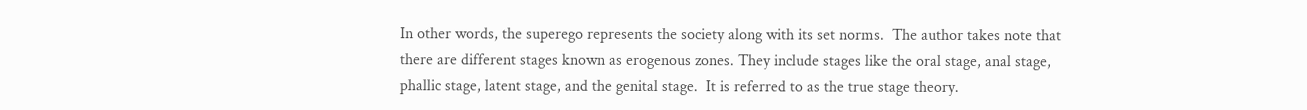In other words, the superego represents the society along with its set norms.  The author takes note that there are different stages known as erogenous zones. They include stages like the oral stage, anal stage, phallic stage, latent stage, and the genital stage.  It is referred to as the true stage theory.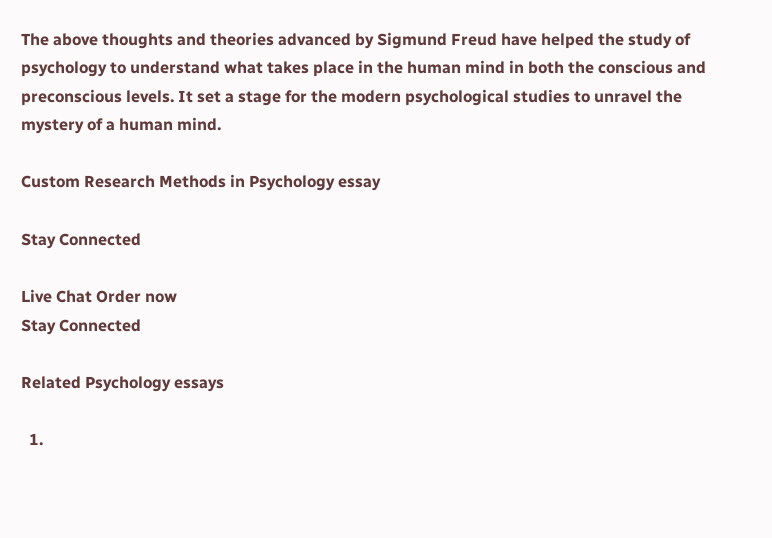The above thoughts and theories advanced by Sigmund Freud have helped the study of psychology to understand what takes place in the human mind in both the conscious and preconscious levels. It set a stage for the modern psychological studies to unravel the mystery of a human mind.

Custom Research Methods in Psychology essay

Stay Connected

Live Chat Order now
Stay Connected

Related Psychology essays

  1.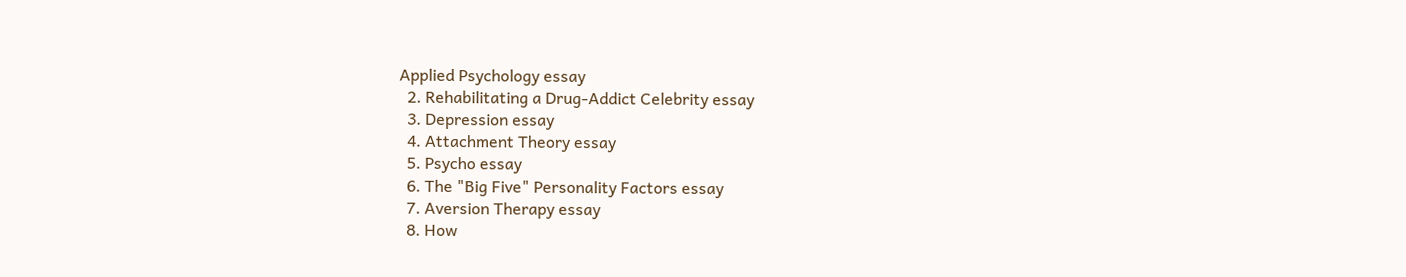Applied Psychology essay
  2. Rehabilitating a Drug-Addict Celebrity essay
  3. Depression essay
  4. Attachment Theory essay
  5. Psycho essay
  6. The "Big Five" Personality Factors essay
  7. Aversion Therapy essay
  8. How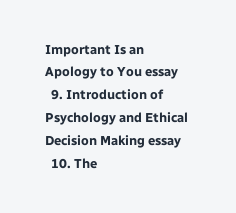Important Is an Apology to You essay
  9. Introduction of Psychology and Ethical Decision Making essay
  10. The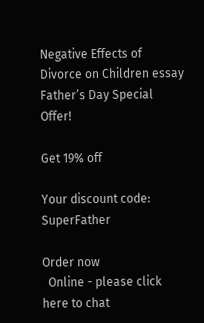Negative Effects of Divorce on Children essay
Father’s Day Special Offer!

Get 19% off

Your discount code: SuperFather

Order now
  Online - please click here to chat